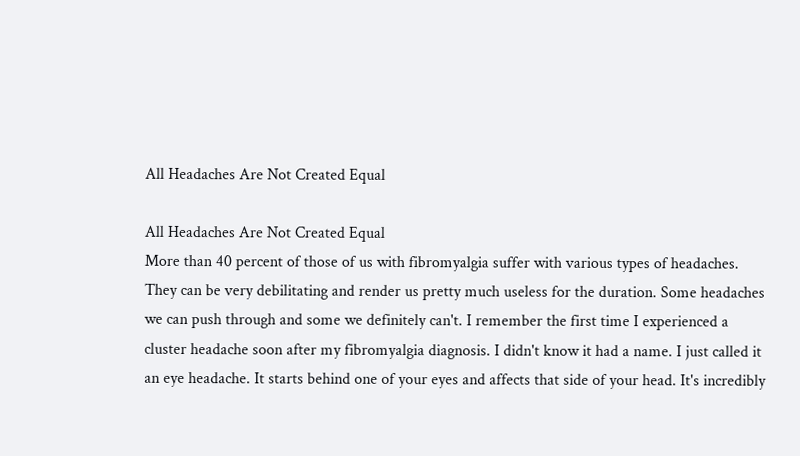All Headaches Are Not Created Equal

All Headaches Are Not Created Equal
More than 40 percent of those of us with fibromyalgia suffer with various types of headaches. They can be very debilitating and render us pretty much useless for the duration. Some headaches we can push through and some we definitely can't. I remember the first time I experienced a cluster headache soon after my fibromyalgia diagnosis. I didn't know it had a name. I just called it an eye headache. It starts behind one of your eyes and affects that side of your head. It's incredibly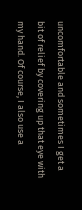uncomfortable and sometimes I get a bit of relief by covering up that eye with my hand. Of course, I also use a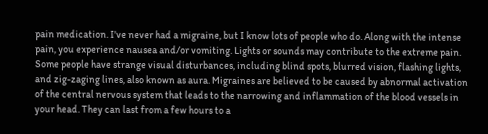pain medication. I've never had a migraine, but I know lots of people who do. Along with the intense pain, you experience nausea and/or vomiting. Lights or sounds may contribute to the extreme pain. Some people have strange visual disturbances, including blind spots, blurred vision, flashing lights, and zig-zaging lines, also known as aura. Migraines are believed to be caused by abnormal activation of the central nervous system that leads to the narrowing and inflammation of the blood vessels in your head. They can last from a few hours to a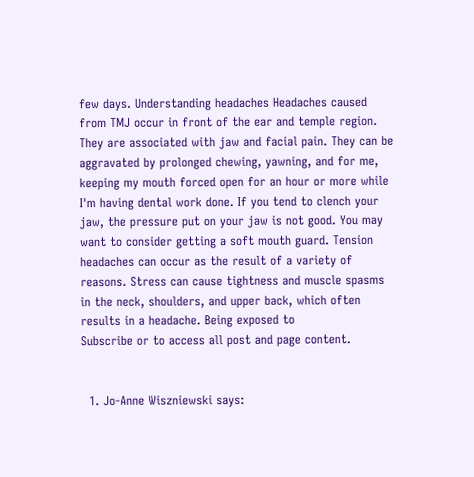few days. Understanding headaches Headaches caused from TMJ occur in front of the ear and temple region. They are associated with jaw and facial pain. They can be aggravated by prolonged chewing, yawning, and for me, keeping my mouth forced open for an hour or more while I'm having dental work done. If you tend to clench your jaw, the pressure put on your jaw is not good. You may want to consider getting a soft mouth guard. Tension headaches can occur as the result of a variety of reasons. Stress can cause tightness and muscle spasms in the neck, shoulders, and upper back, which often results in a headache. Being exposed to
Subscribe or to access all post and page content.


  1. Jo-Anne Wiszniewski says: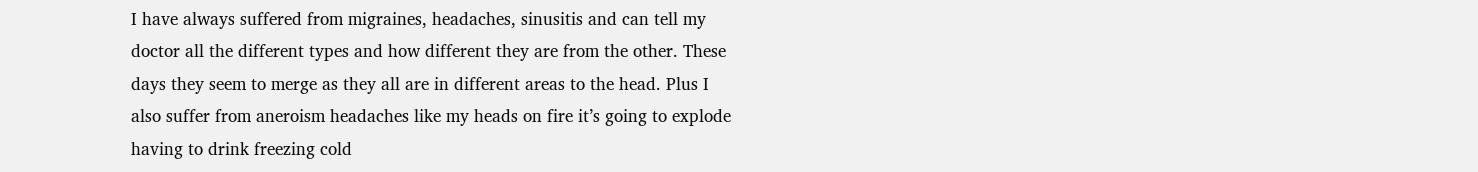I have always suffered from migraines, headaches, sinusitis and can tell my doctor all the different types and how different they are from the other. These days they seem to merge as they all are in different areas to the head. Plus I also suffer from aneroism headaches like my heads on fire it’s going to explode having to drink freezing cold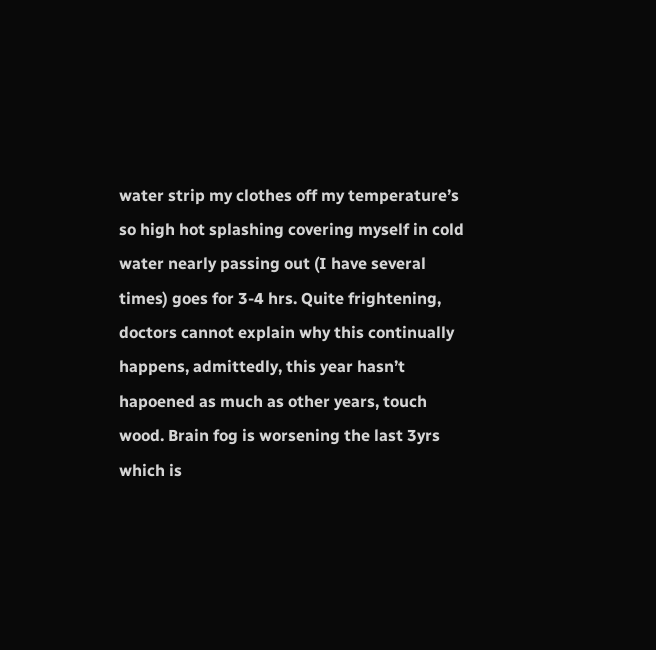water strip my clothes off my temperature’s so high hot splashing covering myself in cold water nearly passing out (I have several times) goes for 3-4 hrs. Quite frightening, doctors cannot explain why this continually happens, admittedly, this year hasn’t hapoened as much as other years, touch wood. Brain fog is worsening the last 3yrs which is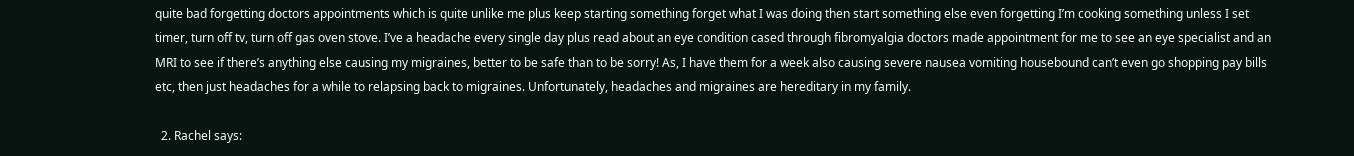quite bad forgetting doctors appointments which is quite unlike me plus keep starting something forget what I was doing then start something else even forgetting I’m cooking something unless I set timer, turn off tv, turn off gas oven stove. I’ve a headache every single day plus read about an eye condition cased through fibromyalgia doctors made appointment for me to see an eye specialist and an MRI to see if there’s anything else causing my migraines, better to be safe than to be sorry! As, I have them for a week also causing severe nausea vomiting housebound can’t even go shopping pay bills etc, then just headaches for a while to relapsing back to migraines. Unfortunately, headaches and migraines are hereditary in my family.

  2. Rachel says: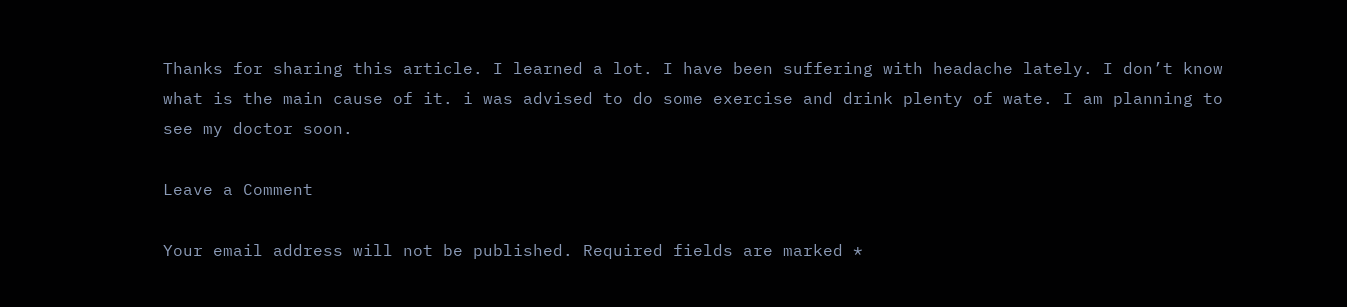Thanks for sharing this article. I learned a lot. I have been suffering with headache lately. I don’t know what is the main cause of it. i was advised to do some exercise and drink plenty of wate. I am planning to see my doctor soon.

Leave a Comment

Your email address will not be published. Required fields are marked *